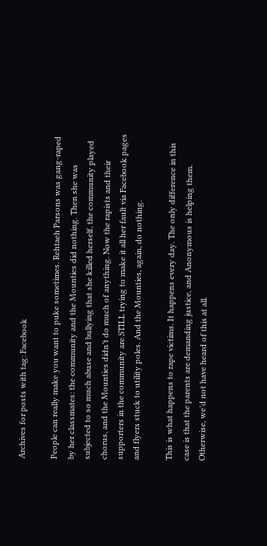Archives for posts with tag: Facebook

People can really make you want to puke sometimes. Rehtaeh Parsons was gang-raped by her classmates: the community and the Mounties did nothing. Then she was subjected to so much abuse and bullying that she killed herself, the community played chorus, and the Mounties didn’t do much of anything. Now the rapists and their supporters in the community are STILL trying to make it all her fault via Facebook pages and flyers stuck to utility poles. And the Mounties, again, do nothing.

This is what happens to rape victims. It happens every day. The only difference in this case is that the parents are demanding justice, and Anonymous is helping them. Otherwise, we’d not have heard of this at all.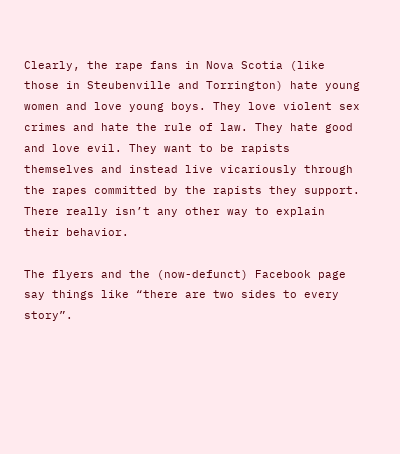Clearly, the rape fans in Nova Scotia (like those in Steubenville and Torrington) hate young women and love young boys. They love violent sex crimes and hate the rule of law. They hate good and love evil. They want to be rapists themselves and instead live vicariously through the rapes committed by the rapists they support. There really isn’t any other way to explain their behavior.

The flyers and the (now-defunct) Facebook page say things like “there are two sides to every story”.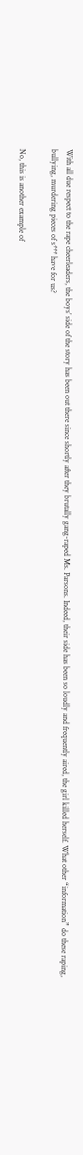With all due respect to the rape cheerleaders, the boys’ side of the story has been out there since shortly after they brutally gang-raped Ms. Parsons. Indeed, their side has been so loudly and frequently aired, the girl killed herself. What other “information” do these raping, bullying, murdering pieces of s*** have for us?

No, this is another example of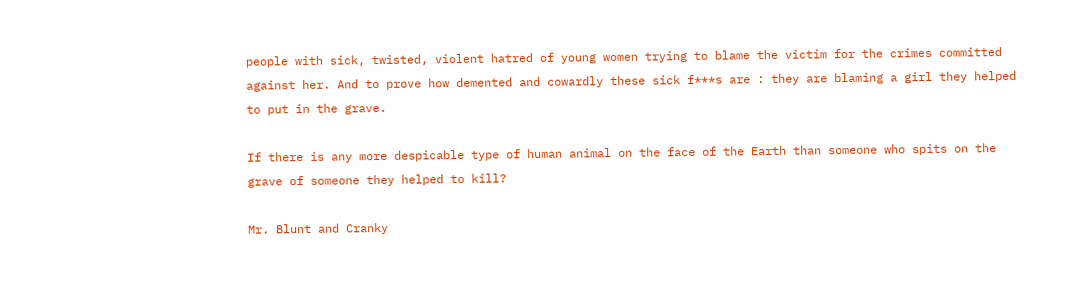people with sick, twisted, violent hatred of young women trying to blame the victim for the crimes committed against her. And to prove how demented and cowardly these sick f***s are : they are blaming a girl they helped to put in the grave.

If there is any more despicable type of human animal on the face of the Earth than someone who spits on the grave of someone they helped to kill?

Mr. Blunt and Cranky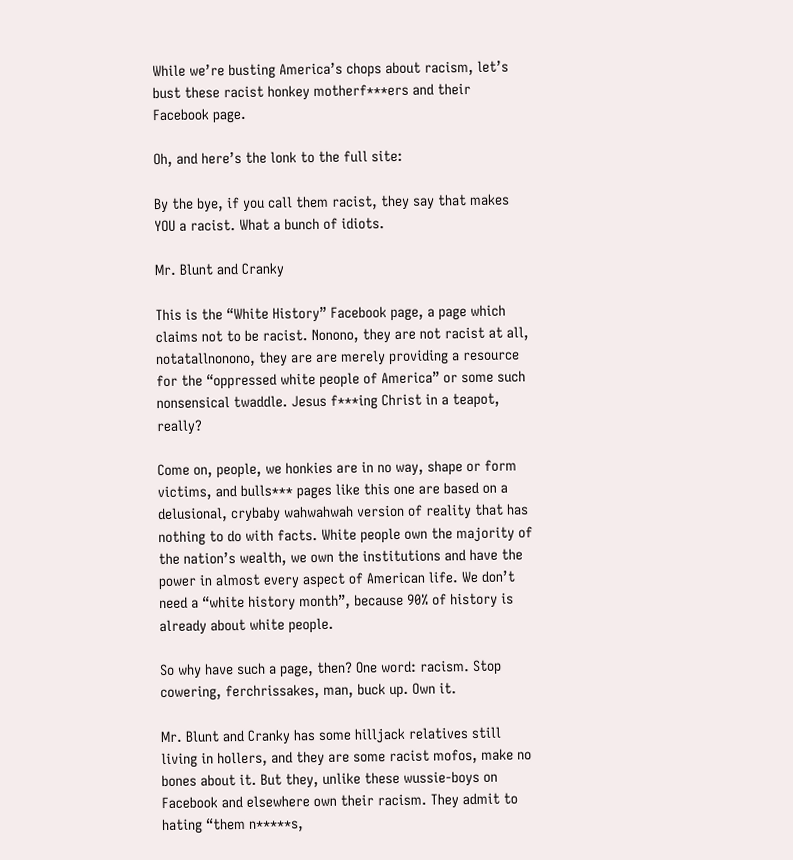While we’re busting America’s chops about racism, let’s bust these racist honkey motherf***ers and their Facebook page.

Oh, and here’s the lonk to the full site:

By the bye, if you call them racist, they say that makes YOU a racist. What a bunch of idiots.

Mr. Blunt and Cranky

This is the “White History” Facebook page, a page which claims not to be racist. Nonono, they are not racist at all, notatallnonono, they are are merely providing a resource for the “oppressed white people of America” or some such nonsensical twaddle. Jesus f***ing Christ in a teapot, really?

Come on, people, we honkies are in no way, shape or form victims, and bulls*** pages like this one are based on a delusional, crybaby wahwahwah version of reality that has nothing to do with facts. White people own the majority of the nation’s wealth, we own the institutions and have the power in almost every aspect of American life. We don’t need a “white history month”, because 90% of history is already about white people.

So why have such a page, then? One word: racism. Stop cowering, ferchrissakes, man, buck up. Own it.

Mr. Blunt and Cranky has some hilljack relatives still living in hollers, and they are some racist mofos, make no bones about it. But they, unlike these wussie-boys on Facebook and elsewhere own their racism. They admit to hating “them n*****s,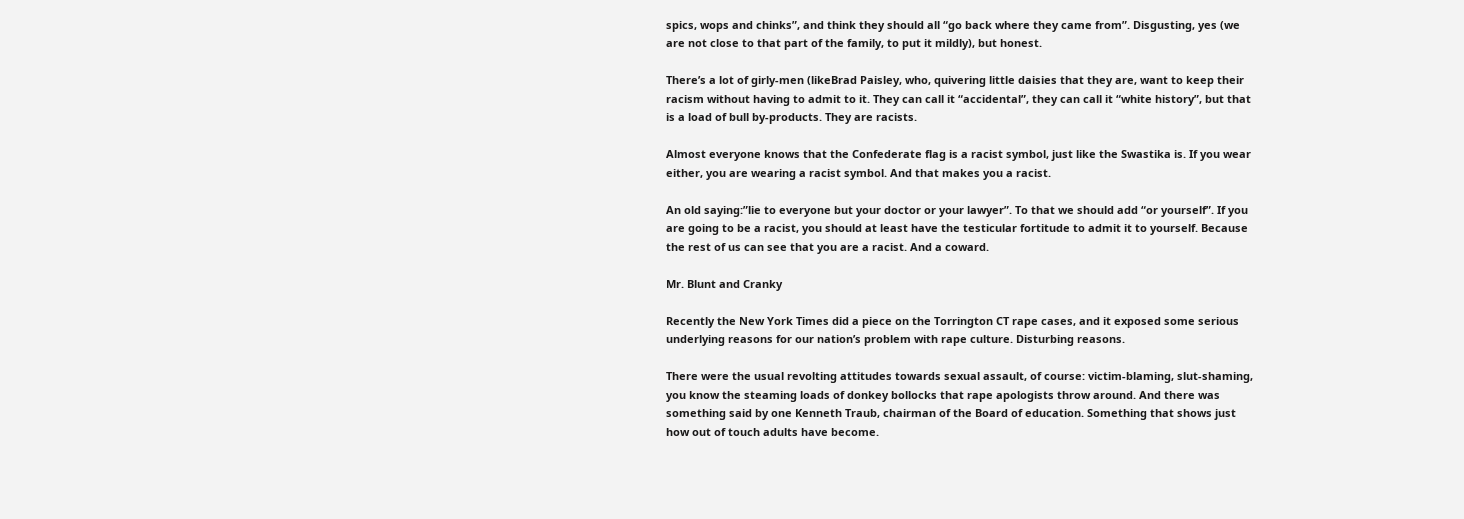spics, wops and chinks”, and think they should all “go back where they came from”. Disgusting, yes (we are not close to that part of the family, to put it mildly), but honest.

There’s a lot of girly-men (likeBrad Paisley, who, quivering little daisies that they are, want to keep their racism without having to admit to it. They can call it “accidental”, they can call it “white history”, but that is a load of bull by-products. They are racists.

Almost everyone knows that the Confederate flag is a racist symbol, just like the Swastika is. If you wear either, you are wearing a racist symbol. And that makes you a racist.

An old saying:”lie to everyone but your doctor or your lawyer”. To that we should add “or yourself”. If you are going to be a racist, you should at least have the testicular fortitude to admit it to yourself. Because the rest of us can see that you are a racist. And a coward.

Mr. Blunt and Cranky

Recently the New York Times did a piece on the Torrington CT rape cases, and it exposed some serious underlying reasons for our nation’s problem with rape culture. Disturbing reasons.

There were the usual revolting attitudes towards sexual assault, of course: victim-blaming, slut-shaming, you know the steaming loads of donkey bollocks that rape apologists throw around. And there was something said by one Kenneth Traub, chairman of the Board of education. Something that shows just how out of touch adults have become.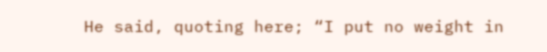He said, quoting here; “I put no weight in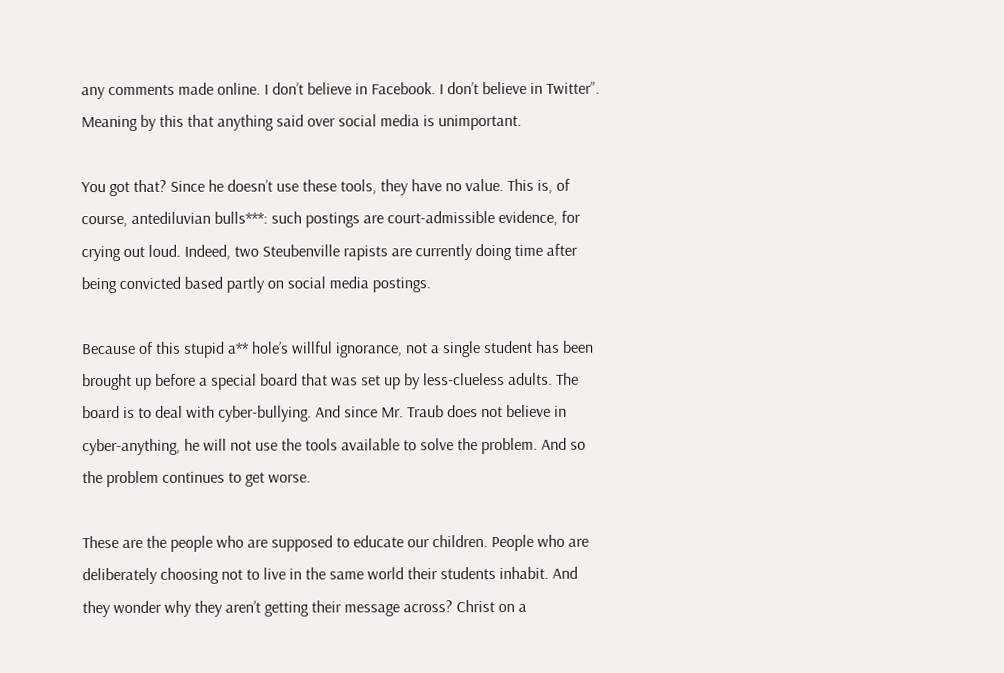any comments made online. I don’t believe in Facebook. I don’t believe in Twitter”. Meaning by this that anything said over social media is unimportant.

You got that? Since he doesn’t use these tools, they have no value. This is, of course, antediluvian bulls***: such postings are court-admissible evidence, for crying out loud. Indeed, two Steubenville rapists are currently doing time after being convicted based partly on social media postings.

Because of this stupid a** hole’s willful ignorance, not a single student has been brought up before a special board that was set up by less-clueless adults. The board is to deal with cyber-bullying. And since Mr. Traub does not believe in cyber-anything, he will not use the tools available to solve the problem. And so the problem continues to get worse.

These are the people who are supposed to educate our children. People who are deliberately choosing not to live in the same world their students inhabit. And they wonder why they aren’t getting their message across? Christ on a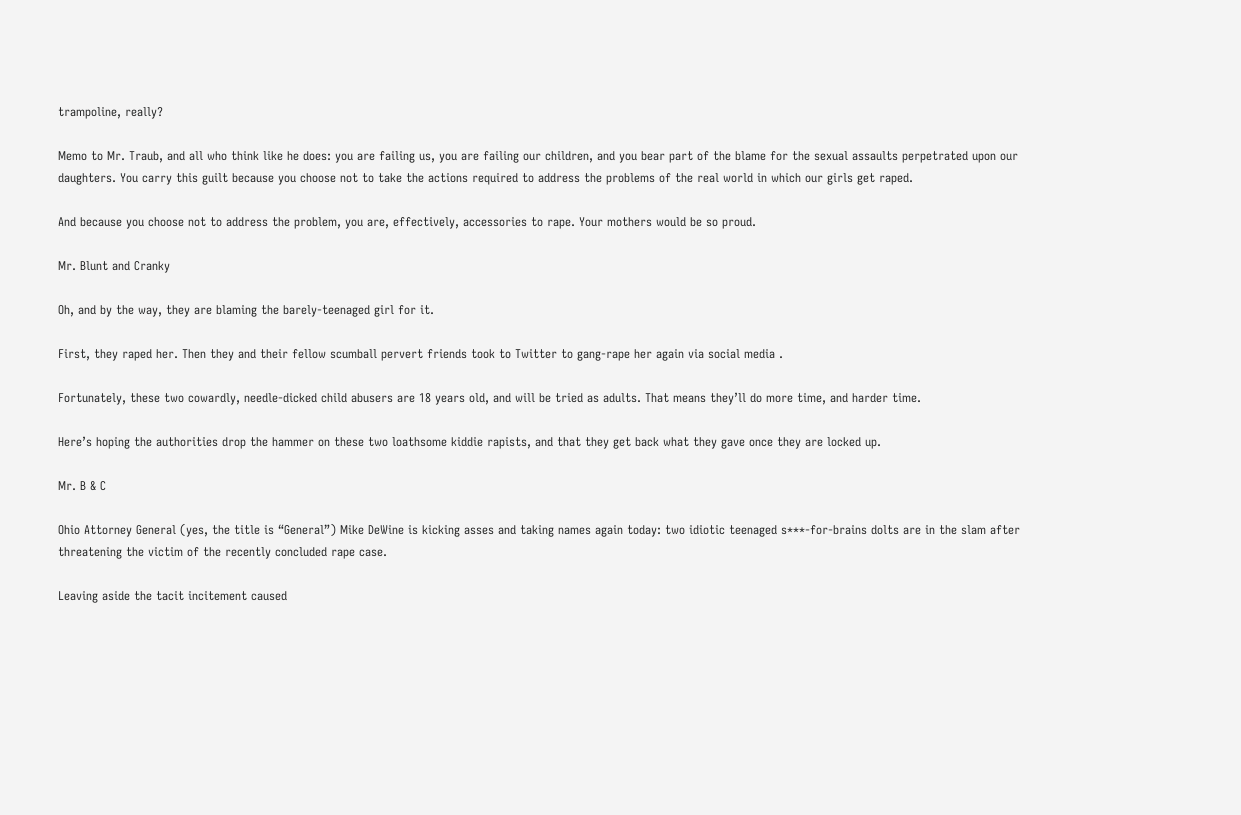trampoline, really?

Memo to Mr. Traub, and all who think like he does: you are failing us, you are failing our children, and you bear part of the blame for the sexual assaults perpetrated upon our daughters. You carry this guilt because you choose not to take the actions required to address the problems of the real world in which our girls get raped.

And because you choose not to address the problem, you are, effectively, accessories to rape. Your mothers would be so proud.

Mr. Blunt and Cranky

Oh, and by the way, they are blaming the barely-teenaged girl for it.

First, they raped her. Then they and their fellow scumball pervert friends took to Twitter to gang-rape her again via social media .

Fortunately, these two cowardly, needle-dicked child abusers are 18 years old, and will be tried as adults. That means they’ll do more time, and harder time.

Here’s hoping the authorities drop the hammer on these two loathsome kiddie rapists, and that they get back what they gave once they are locked up.

Mr. B & C

Ohio Attorney General (yes, the title is “General”) Mike DeWine is kicking asses and taking names again today: two idiotic teenaged s***-for-brains dolts are in the slam after threatening the victim of the recently concluded rape case.

Leaving aside the tacit incitement caused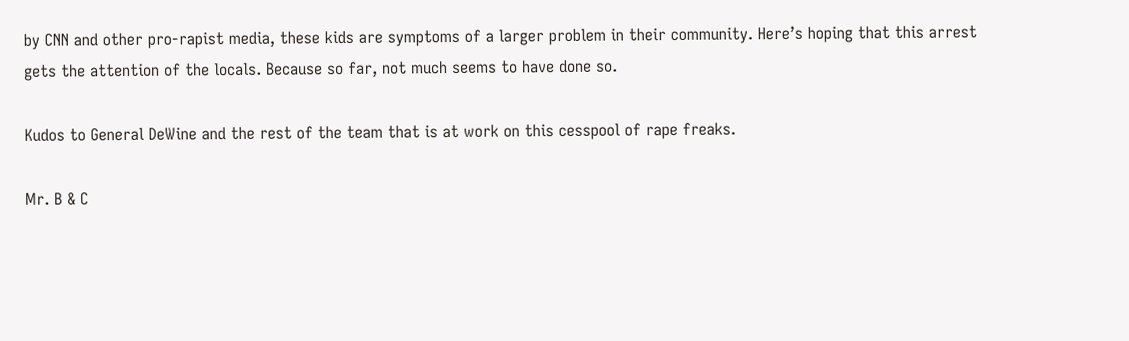by CNN and other pro-rapist media, these kids are symptoms of a larger problem in their community. Here’s hoping that this arrest gets the attention of the locals. Because so far, not much seems to have done so.

Kudos to General DeWine and the rest of the team that is at work on this cesspool of rape freaks.

Mr. B & C